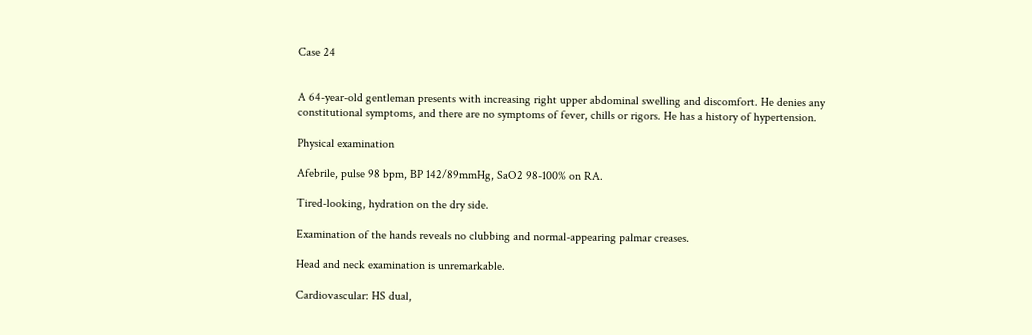Case 24


A 64-year-old gentleman presents with increasing right upper abdominal swelling and discomfort. He denies any constitutional symptoms, and there are no symptoms of fever, chills or rigors. He has a history of hypertension.

Physical examination

Afebrile, pulse 98 bpm, BP 142/89mmHg, SaO2 98-100% on RA.

Tired-looking, hydration on the dry side.

Examination of the hands reveals no clubbing and normal-appearing palmar creases.

Head and neck examination is unremarkable.

Cardiovascular: HS dual,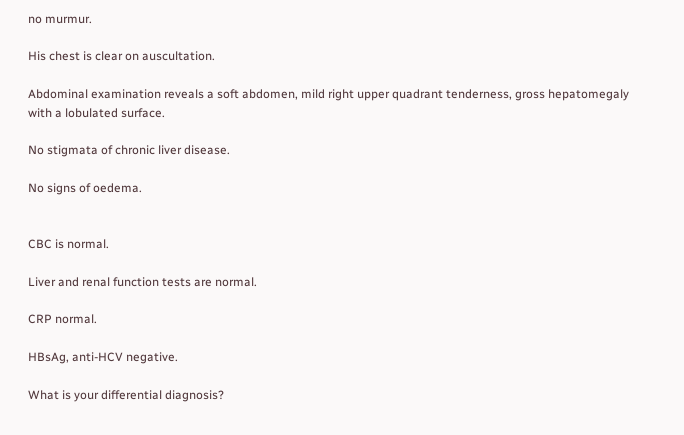no murmur.

His chest is clear on auscultation.

Abdominal examination reveals a soft abdomen, mild right upper quadrant tenderness, gross hepatomegaly with a lobulated surface.

No stigmata of chronic liver disease.

No signs of oedema.


CBC is normal.

Liver and renal function tests are normal.

CRP normal.

HBsAg, anti-HCV negative.

What is your differential diagnosis?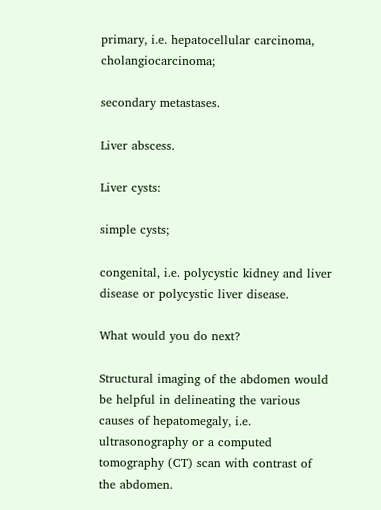primary, i.e. hepatocellular carcinoma, cholangiocarcinoma;

secondary metastases.

Liver abscess.

Liver cysts:

simple cysts;

congenital, i.e. polycystic kidney and liver disease or polycystic liver disease.

What would you do next?

Structural imaging of the abdomen would be helpful in delineating the various causes of hepatomegaly, i.e. ultrasonography or a computed tomography (CT) scan with contrast of the abdomen.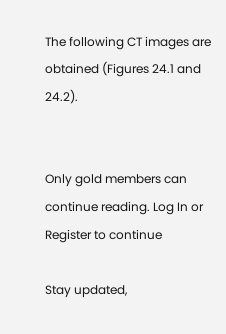The following CT images are obtained (Figures 24.1 and 24.2).


Only gold members can continue reading. Log In or Register to continue

Stay updated,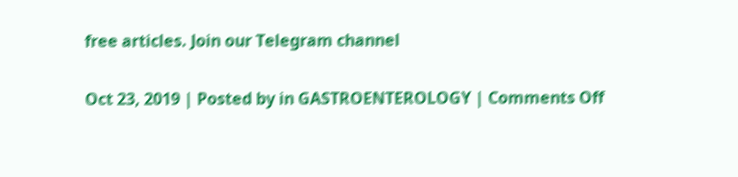free articles. Join our Telegram channel

Oct 23, 2019 | Posted by in GASTROENTEROLOGY | Comments Off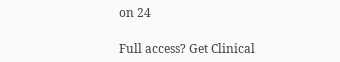on 24

Full access? Get Clinical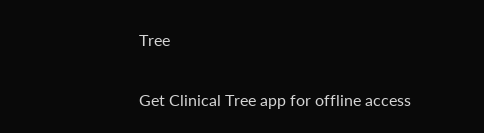Tree

Get Clinical Tree app for offline access